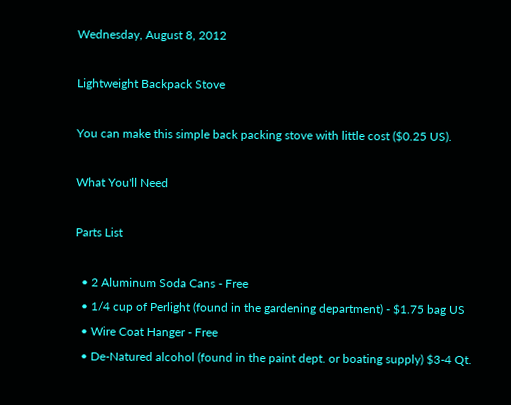Wednesday, August 8, 2012

Lightweight Backpack Stove

You can make this simple back packing stove with little cost ($0.25 US).

What You'll Need

Parts List

  • 2 Aluminum Soda Cans - Free
  • 1/4 cup of Perlight (found in the gardening department) - $1.75 bag US
  • Wire Coat Hanger - Free
  • De-Natured alcohol (found in the paint dept. or boating supply) $3-4 Qt.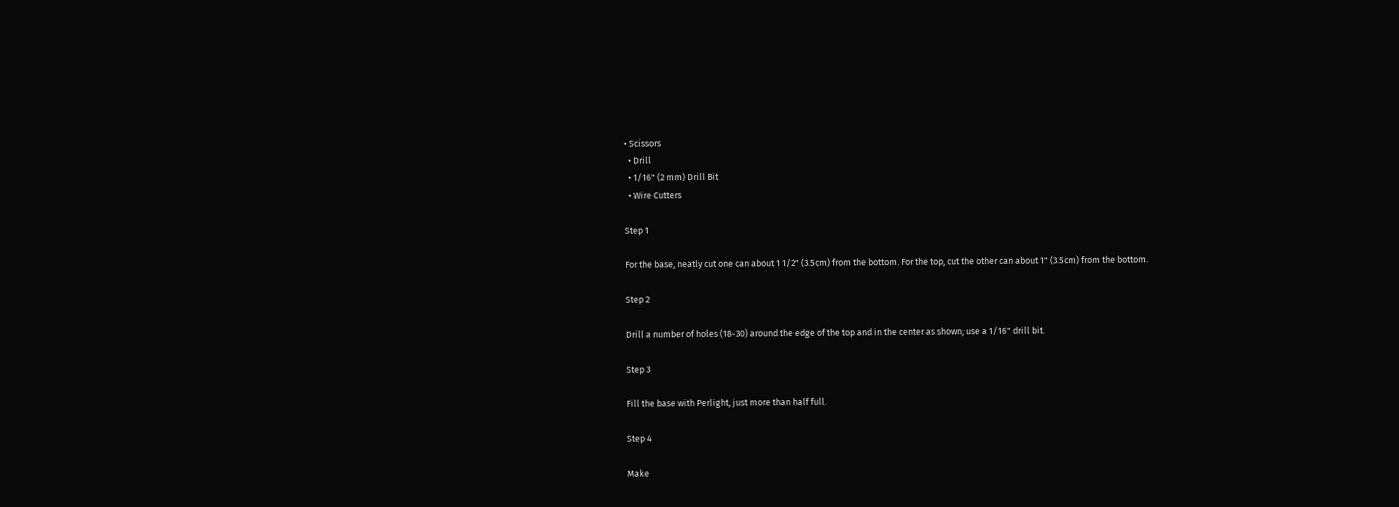• Scissors
  • Drill
  • 1/16" (2 mm) Drill Bit
  • Wire Cutters

Step 1

For the base, neatly cut one can about 1 1/2" (3.5cm) from the bottom. For the top, cut the other can about 1" (3.5cm) from the bottom.

Step 2

Drill a number of holes (18-30) around the edge of the top and in the center as shown; use a 1/16" drill bit.

Step 3

Fill the base with Perlight, just more than half full.

Step 4

Make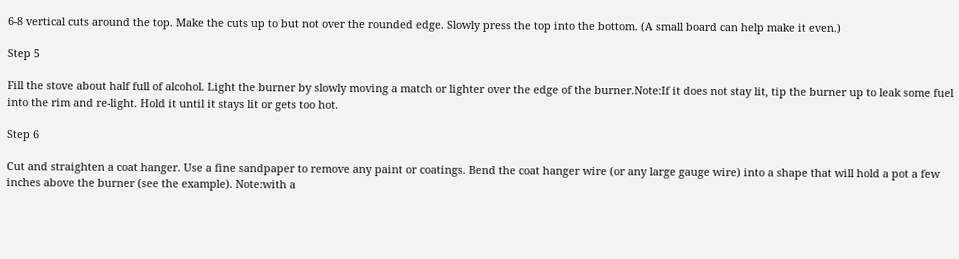6-8 vertical cuts around the top. Make the cuts up to but not over the rounded edge. Slowly press the top into the bottom. (A small board can help make it even.)

Step 5

Fill the stove about half full of alcohol. Light the burner by slowly moving a match or lighter over the edge of the burner.Note:If it does not stay lit, tip the burner up to leak some fuel into the rim and re-light. Hold it until it stays lit or gets too hot.

Step 6

Cut and straighten a coat hanger. Use a fine sandpaper to remove any paint or coatings. Bend the coat hanger wire (or any large gauge wire) into a shape that will hold a pot a few inches above the burner (see the example). Note:with a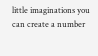little imaginations you can create a number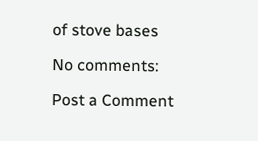of stove bases

No comments:

Post a Comment